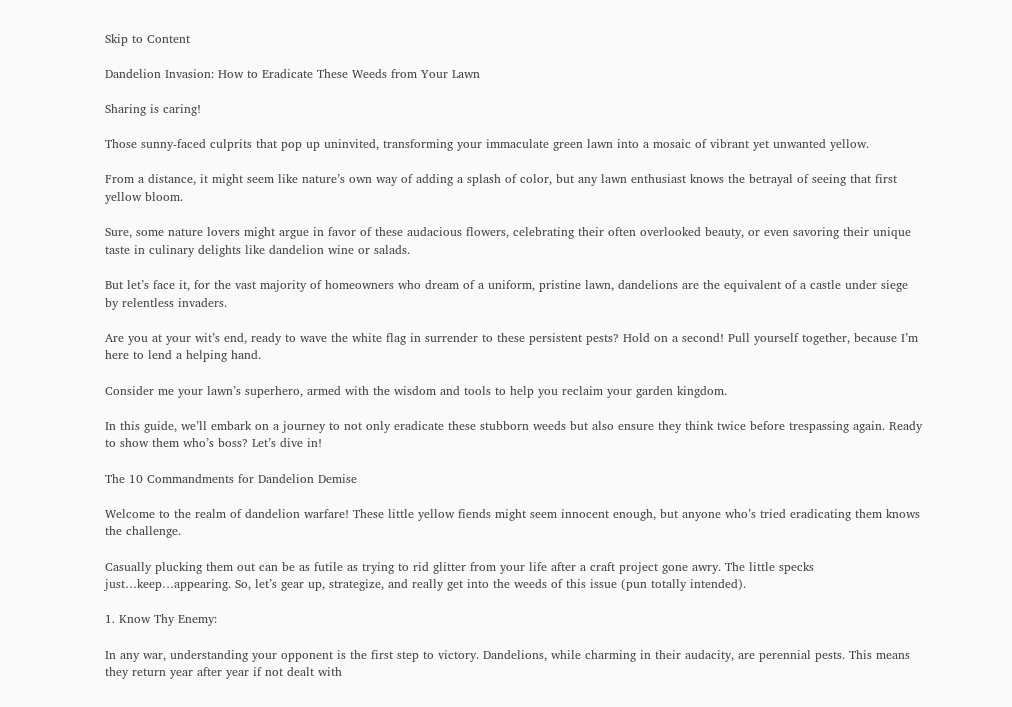Skip to Content

Dandelion Invasion: How to Eradicate These Weeds from Your Lawn

Sharing is caring!

Those sunny-faced culprits that pop up uninvited, transforming your immaculate green lawn into a mosaic of vibrant yet unwanted yellow.

From a distance, it might seem like nature’s own way of adding a splash of color, but any lawn enthusiast knows the betrayal of seeing that first yellow bloom.

Sure, some nature lovers might argue in favor of these audacious flowers, celebrating their often overlooked beauty, or even savoring their unique taste in culinary delights like dandelion wine or salads.

But let’s face it, for the vast majority of homeowners who dream of a uniform, pristine lawn, dandelions are the equivalent of a castle under siege by relentless invaders.

Are you at your wit’s end, ready to wave the white flag in surrender to these persistent pests? Hold on a second! Pull yourself together, because I’m here to lend a helping hand.

Consider me your lawn’s superhero, armed with the wisdom and tools to help you reclaim your garden kingdom.

In this guide, we’ll embark on a journey to not only eradicate these stubborn weeds but also ensure they think twice before trespassing again. Ready to show them who’s boss? Let’s dive in!

The 10 Commandments for Dandelion Demise

Welcome to the realm of dandelion warfare! These little yellow fiends might seem innocent enough, but anyone who’s tried eradicating them knows the challenge.

Casually plucking them out can be as futile as trying to rid glitter from your life after a craft project gone awry. The little specks just…keep…appearing. So, let’s gear up, strategize, and really get into the weeds of this issue (pun totally intended).

1. Know Thy Enemy:

In any war, understanding your opponent is the first step to victory. Dandelions, while charming in their audacity, are perennial pests. This means they return year after year if not dealt with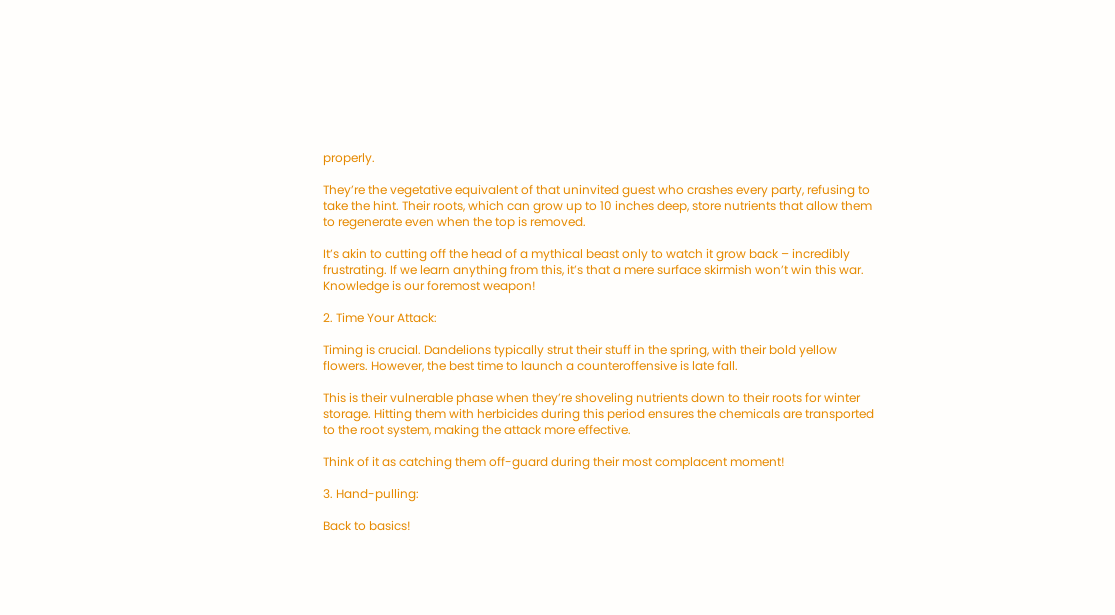properly.

They’re the vegetative equivalent of that uninvited guest who crashes every party, refusing to take the hint. Their roots, which can grow up to 10 inches deep, store nutrients that allow them to regenerate even when the top is removed.

It’s akin to cutting off the head of a mythical beast only to watch it grow back – incredibly frustrating. If we learn anything from this, it’s that a mere surface skirmish won’t win this war. Knowledge is our foremost weapon!

2. Time Your Attack:

Timing is crucial. Dandelions typically strut their stuff in the spring, with their bold yellow flowers. However, the best time to launch a counteroffensive is late fall.

This is their vulnerable phase when they’re shoveling nutrients down to their roots for winter storage. Hitting them with herbicides during this period ensures the chemicals are transported to the root system, making the attack more effective.

Think of it as catching them off-guard during their most complacent moment!

3. Hand-pulling:

Back to basics!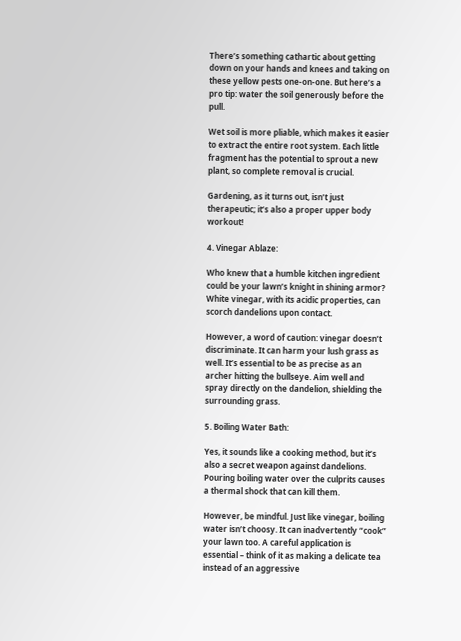There’s something cathartic about getting down on your hands and knees and taking on these yellow pests one-on-one. But here’s a pro tip: water the soil generously before the pull.

Wet soil is more pliable, which makes it easier to extract the entire root system. Each little fragment has the potential to sprout a new plant, so complete removal is crucial.

Gardening, as it turns out, isn’t just therapeutic; it’s also a proper upper body workout!

4. Vinegar Ablaze:

Who knew that a humble kitchen ingredient could be your lawn’s knight in shining armor? White vinegar, with its acidic properties, can scorch dandelions upon contact.

However, a word of caution: vinegar doesn’t discriminate. It can harm your lush grass as well. It’s essential to be as precise as an archer hitting the bullseye. Aim well and spray directly on the dandelion, shielding the surrounding grass.

5. Boiling Water Bath:

Yes, it sounds like a cooking method, but it’s also a secret weapon against dandelions. Pouring boiling water over the culprits causes a thermal shock that can kill them.

However, be mindful. Just like vinegar, boiling water isn’t choosy. It can inadvertently “cook” your lawn too. A careful application is essential – think of it as making a delicate tea instead of an aggressive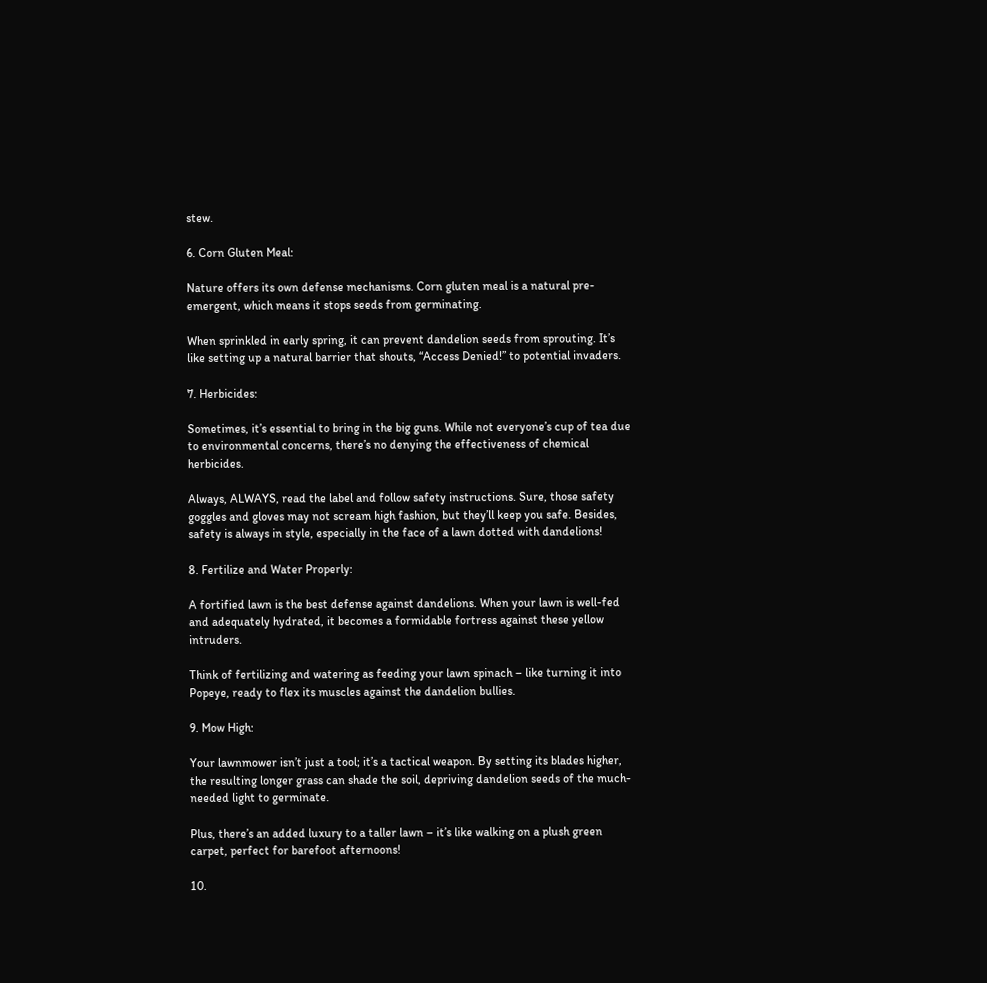stew.

6. Corn Gluten Meal:

Nature offers its own defense mechanisms. Corn gluten meal is a natural pre-emergent, which means it stops seeds from germinating.

When sprinkled in early spring, it can prevent dandelion seeds from sprouting. It’s like setting up a natural barrier that shouts, “Access Denied!” to potential invaders.

7. Herbicides:

Sometimes, it’s essential to bring in the big guns. While not everyone’s cup of tea due to environmental concerns, there’s no denying the effectiveness of chemical herbicides.

Always, ALWAYS, read the label and follow safety instructions. Sure, those safety goggles and gloves may not scream high fashion, but they’ll keep you safe. Besides, safety is always in style, especially in the face of a lawn dotted with dandelions!

8. Fertilize and Water Properly:

A fortified lawn is the best defense against dandelions. When your lawn is well-fed and adequately hydrated, it becomes a formidable fortress against these yellow intruders.

Think of fertilizing and watering as feeding your lawn spinach – like turning it into Popeye, ready to flex its muscles against the dandelion bullies.

9. Mow High:

Your lawnmower isn’t just a tool; it’s a tactical weapon. By setting its blades higher, the resulting longer grass can shade the soil, depriving dandelion seeds of the much-needed light to germinate.

Plus, there’s an added luxury to a taller lawn – it’s like walking on a plush green carpet, perfect for barefoot afternoons!

10.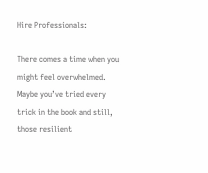Hire Professionals:

There comes a time when you might feel overwhelmed. Maybe you’ve tried every trick in the book and still, those resilient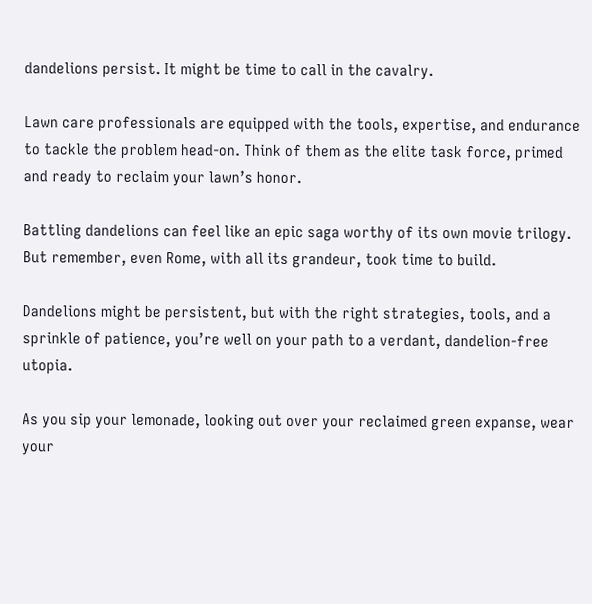dandelions persist. It might be time to call in the cavalry.

Lawn care professionals are equipped with the tools, expertise, and endurance to tackle the problem head-on. Think of them as the elite task force, primed and ready to reclaim your lawn’s honor.

Battling dandelions can feel like an epic saga worthy of its own movie trilogy. But remember, even Rome, with all its grandeur, took time to build.

Dandelions might be persistent, but with the right strategies, tools, and a sprinkle of patience, you’re well on your path to a verdant, dandelion-free utopia.

As you sip your lemonade, looking out over your reclaimed green expanse, wear your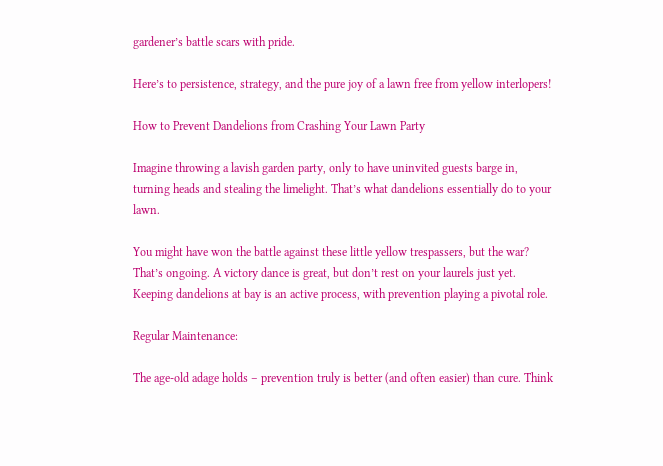gardener’s battle scars with pride.

Here’s to persistence, strategy, and the pure joy of a lawn free from yellow interlopers!

How to Prevent Dandelions from Crashing Your Lawn Party

Imagine throwing a lavish garden party, only to have uninvited guests barge in, turning heads and stealing the limelight. That’s what dandelions essentially do to your lawn.

You might have won the battle against these little yellow trespassers, but the war? That’s ongoing. A victory dance is great, but don’t rest on your laurels just yet. Keeping dandelions at bay is an active process, with prevention playing a pivotal role.

Regular Maintenance:

The age-old adage holds – prevention truly is better (and often easier) than cure. Think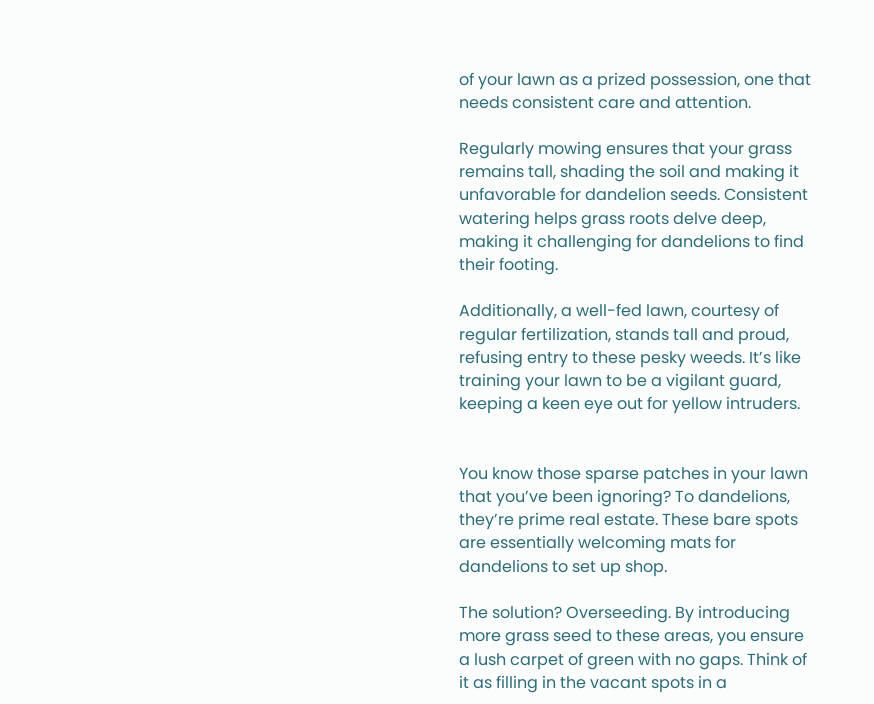of your lawn as a prized possession, one that needs consistent care and attention.

Regularly mowing ensures that your grass remains tall, shading the soil and making it unfavorable for dandelion seeds. Consistent watering helps grass roots delve deep, making it challenging for dandelions to find their footing.

Additionally, a well-fed lawn, courtesy of regular fertilization, stands tall and proud, refusing entry to these pesky weeds. It’s like training your lawn to be a vigilant guard, keeping a keen eye out for yellow intruders.


You know those sparse patches in your lawn that you’ve been ignoring? To dandelions, they’re prime real estate. These bare spots are essentially welcoming mats for dandelions to set up shop.

The solution? Overseeding. By introducing more grass seed to these areas, you ensure a lush carpet of green with no gaps. Think of it as filling in the vacant spots in a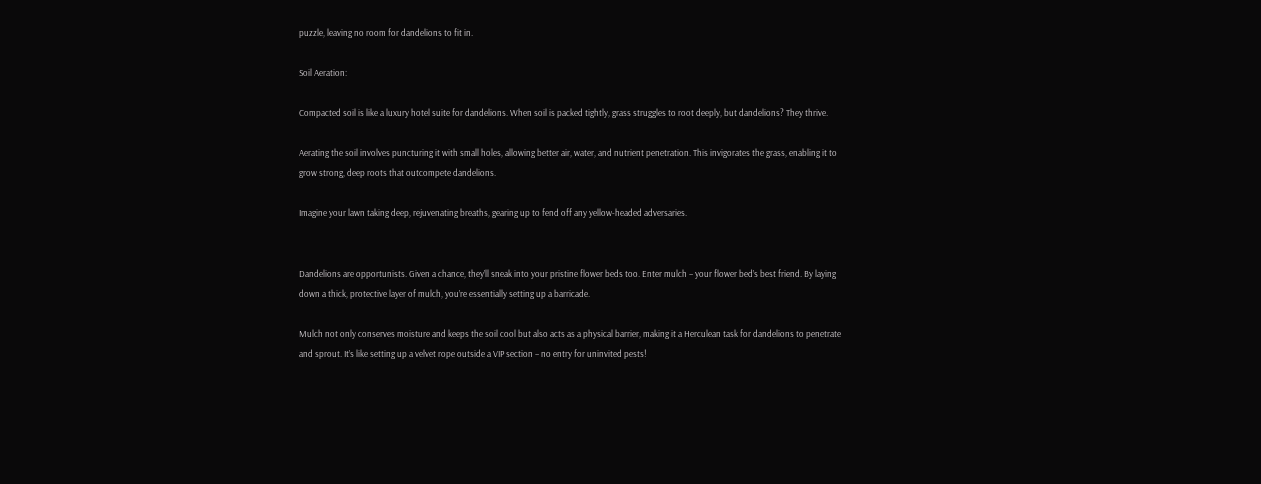puzzle, leaving no room for dandelions to fit in.

Soil Aeration:

Compacted soil is like a luxury hotel suite for dandelions. When soil is packed tightly, grass struggles to root deeply, but dandelions? They thrive.

Aerating the soil involves puncturing it with small holes, allowing better air, water, and nutrient penetration. This invigorates the grass, enabling it to grow strong, deep roots that outcompete dandelions.

Imagine your lawn taking deep, rejuvenating breaths, gearing up to fend off any yellow-headed adversaries.


Dandelions are opportunists. Given a chance, they’ll sneak into your pristine flower beds too. Enter mulch – your flower bed’s best friend. By laying down a thick, protective layer of mulch, you’re essentially setting up a barricade.

Mulch not only conserves moisture and keeps the soil cool but also acts as a physical barrier, making it a Herculean task for dandelions to penetrate and sprout. It’s like setting up a velvet rope outside a VIP section – no entry for uninvited pests!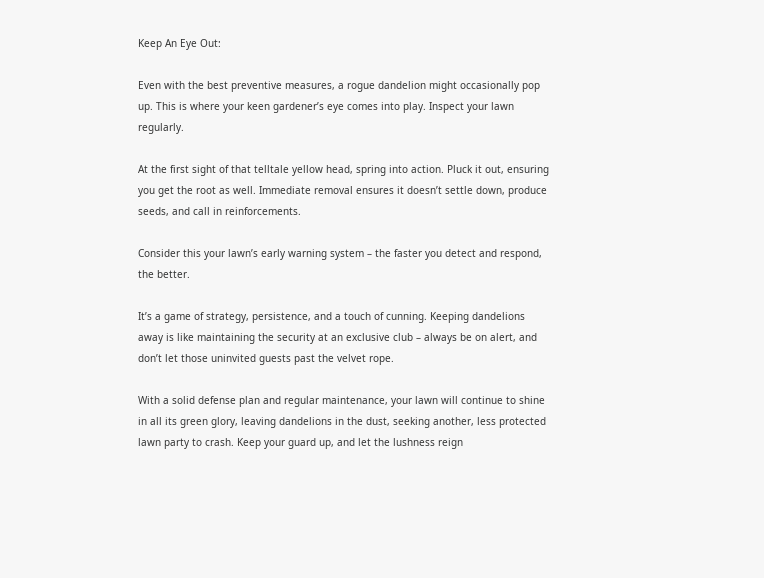Keep An Eye Out:

Even with the best preventive measures, a rogue dandelion might occasionally pop up. This is where your keen gardener’s eye comes into play. Inspect your lawn regularly.

At the first sight of that telltale yellow head, spring into action. Pluck it out, ensuring you get the root as well. Immediate removal ensures it doesn’t settle down, produce seeds, and call in reinforcements.

Consider this your lawn’s early warning system – the faster you detect and respond, the better.

It’s a game of strategy, persistence, and a touch of cunning. Keeping dandelions away is like maintaining the security at an exclusive club – always be on alert, and don’t let those uninvited guests past the velvet rope.

With a solid defense plan and regular maintenance, your lawn will continue to shine in all its green glory, leaving dandelions in the dust, seeking another, less protected lawn party to crash. Keep your guard up, and let the lushness reign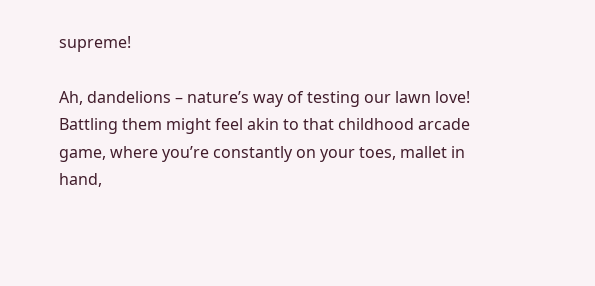supreme!

Ah, dandelions – nature’s way of testing our lawn love! Battling them might feel akin to that childhood arcade game, where you’re constantly on your toes, mallet in hand,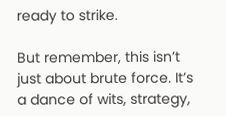ready to strike.

But remember, this isn’t just about brute force. It’s a dance of wits, strategy,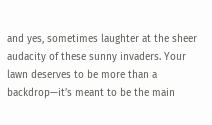and yes, sometimes laughter at the sheer audacity of these sunny invaders. Your lawn deserves to be more than a backdrop—it’s meant to be the main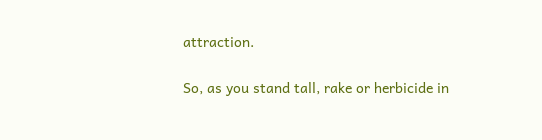attraction.

So, as you stand tall, rake or herbicide in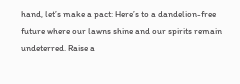hand, let’s make a pact: Here’s to a dandelion-free future where our lawns shine and our spirits remain undeterred. Raise a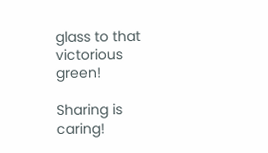glass to that victorious green!

Sharing is caring!